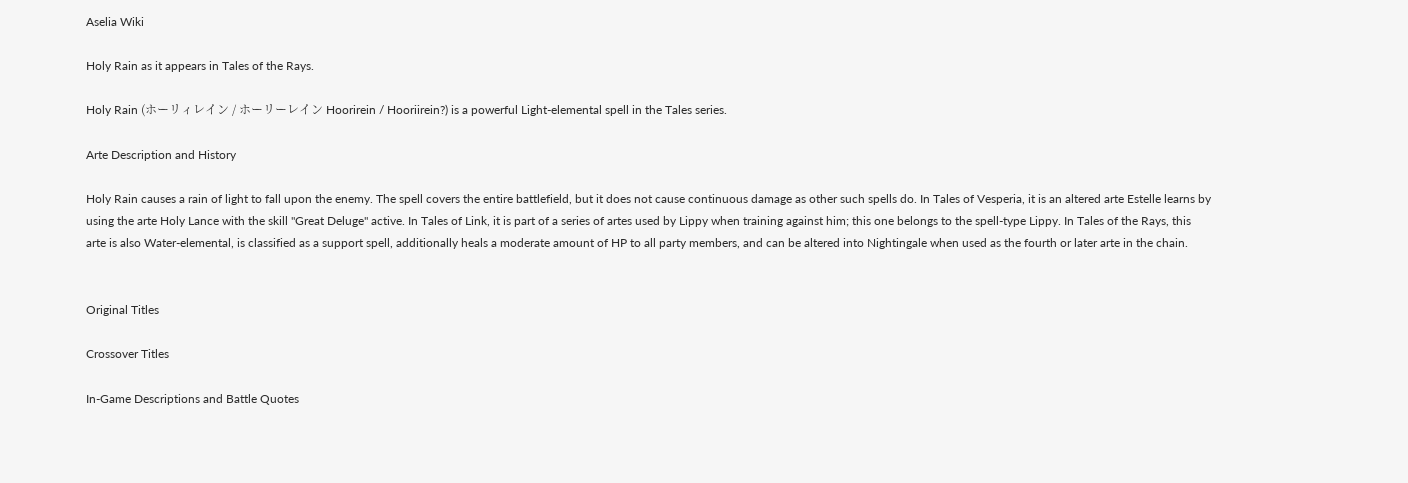Aselia Wiki

Holy Rain as it appears in Tales of the Rays.

Holy Rain (ホーリィレイン / ホーリーレイン Hoorirein / Hooriirein?) is a powerful Light-elemental spell in the Tales series.

Arte Description and History

Holy Rain causes a rain of light to fall upon the enemy. The spell covers the entire battlefield, but it does not cause continuous damage as other such spells do. In Tales of Vesperia, it is an altered arte Estelle learns by using the arte Holy Lance with the skill "Great Deluge" active. In Tales of Link, it is part of a series of artes used by Lippy when training against him; this one belongs to the spell-type Lippy. In Tales of the Rays, this arte is also Water-elemental, is classified as a support spell, additionally heals a moderate amount of HP to all party members, and can be altered into Nightingale when used as the fourth or later arte in the chain.


Original Titles

Crossover Titles

In-Game Descriptions and Battle Quotes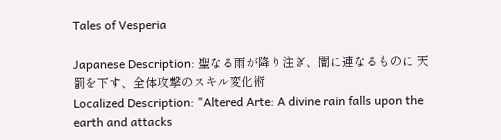Tales of Vesperia

Japanese Description: 聖なる雨が降り注ぎ、闇に連なるものに 天罰を下す、全体攻撃のスキル変化術
Localized Description: "Altered Arte: A divine rain falls upon the earth and attacks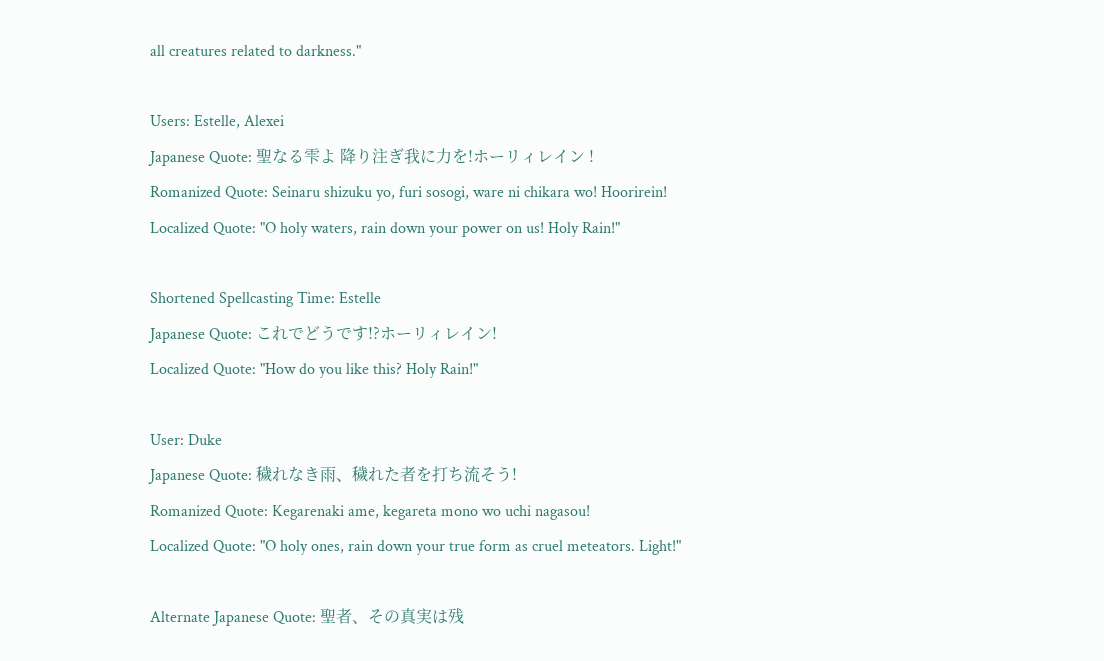all creatures related to darkness."

Users: Estelle, Alexei
Japanese Quote: 聖なる雫よ 降り注ぎ我に力を!ホーリィレイン !
Romanized Quote: Seinaru shizuku yo, furi sosogi, ware ni chikara wo! Hoorirein!
Localized Quote: "O holy waters, rain down your power on us! Holy Rain!"

Shortened Spellcasting Time: Estelle
Japanese Quote: これでどうです!?ホーリィレイン!
Localized Quote: "How do you like this? Holy Rain!"

User: Duke
Japanese Quote: 穢れなき雨、穢れた者を打ち流そう!
Romanized Quote: Kegarenaki ame, kegareta mono wo uchi nagasou!
Localized Quote: "O holy ones, rain down your true form as cruel meteators. Light!"

Alternate Japanese Quote: 聖者、その真実は残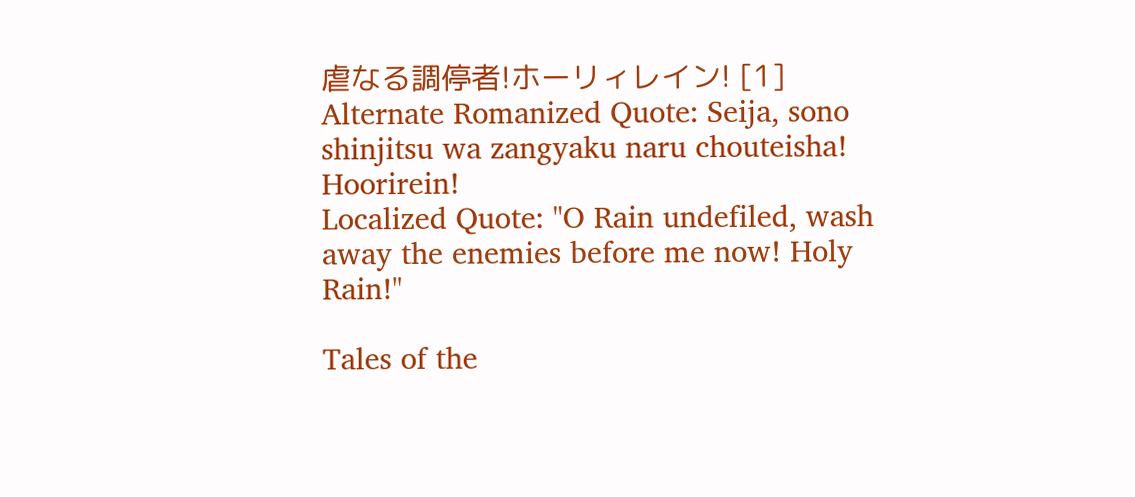虐なる調停者!ホーリィレイン! [1]
Alternate Romanized Quote: Seija, sono shinjitsu wa zangyaku naru chouteisha! Hoorirein!
Localized Quote: "O Rain undefiled, wash away the enemies before me now! Holy Rain!"

Tales of the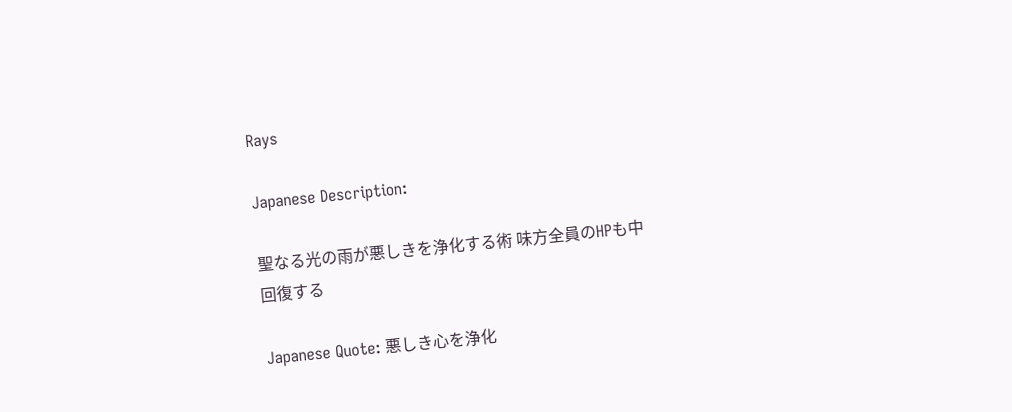Rays

Japanese Description:

聖なる光の雨が悪しきを浄化する術 味方全員のHPも中回復する

Japanese Quote: 悪しき心を浄化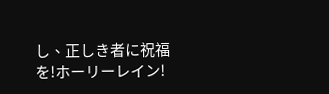し、正しき者に祝福を!ホーリーレイン!